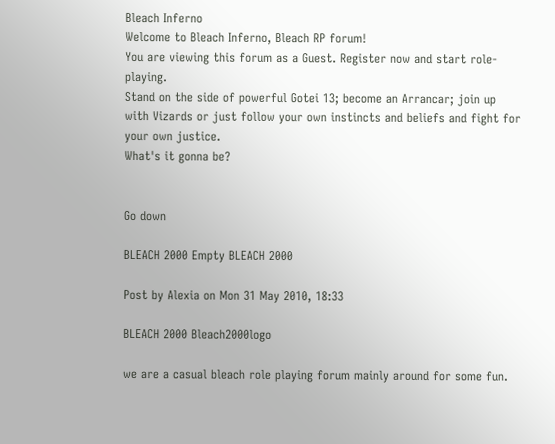Bleach Inferno
Welcome to Bleach Inferno, Bleach RP forum!
You are viewing this forum as a Guest. Register now and start role-playing.
Stand on the side of powerful Gotei 13; become an Arrancar; join up with Vizards or just follow your own instincts and beliefs and fight for your own justice.
What's it gonna be?


Go down

BLEACH 2000 Empty BLEACH 2000

Post by Alexia on Mon 31 May 2010, 18:33

BLEACH 2000 Bleach2000logo

we are a casual bleach role playing forum mainly around for some fun.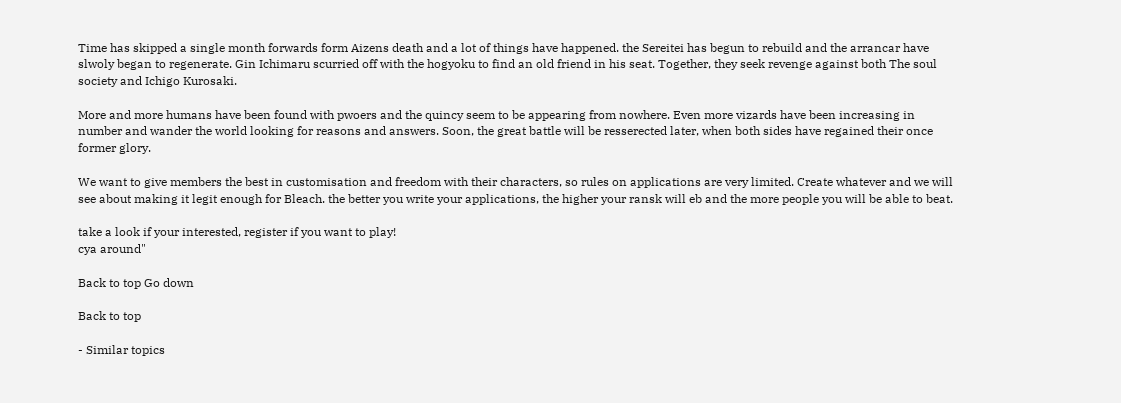Time has skipped a single month forwards form Aizens death and a lot of things have happened. the Sereitei has begun to rebuild and the arrancar have slwoly began to regenerate. Gin Ichimaru scurried off with the hogyoku to find an old friend in his seat. Together, they seek revenge against both The soul society and Ichigo Kurosaki.

More and more humans have been found with pwoers and the quincy seem to be appearing from nowhere. Even more vizards have been increasing in number and wander the world looking for reasons and answers. Soon, the great battle will be resserected later, when both sides have regained their once former glory.

We want to give members the best in customisation and freedom with their characters, so rules on applications are very limited. Create whatever and we will see about making it legit enough for Bleach. the better you write your applications, the higher your ransk will eb and the more people you will be able to beat.

take a look if your interested, register if you want to play!
cya around"

Back to top Go down

Back to top

- Similar topics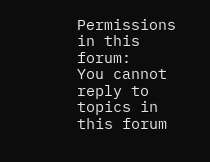Permissions in this forum:
You cannot reply to topics in this forum